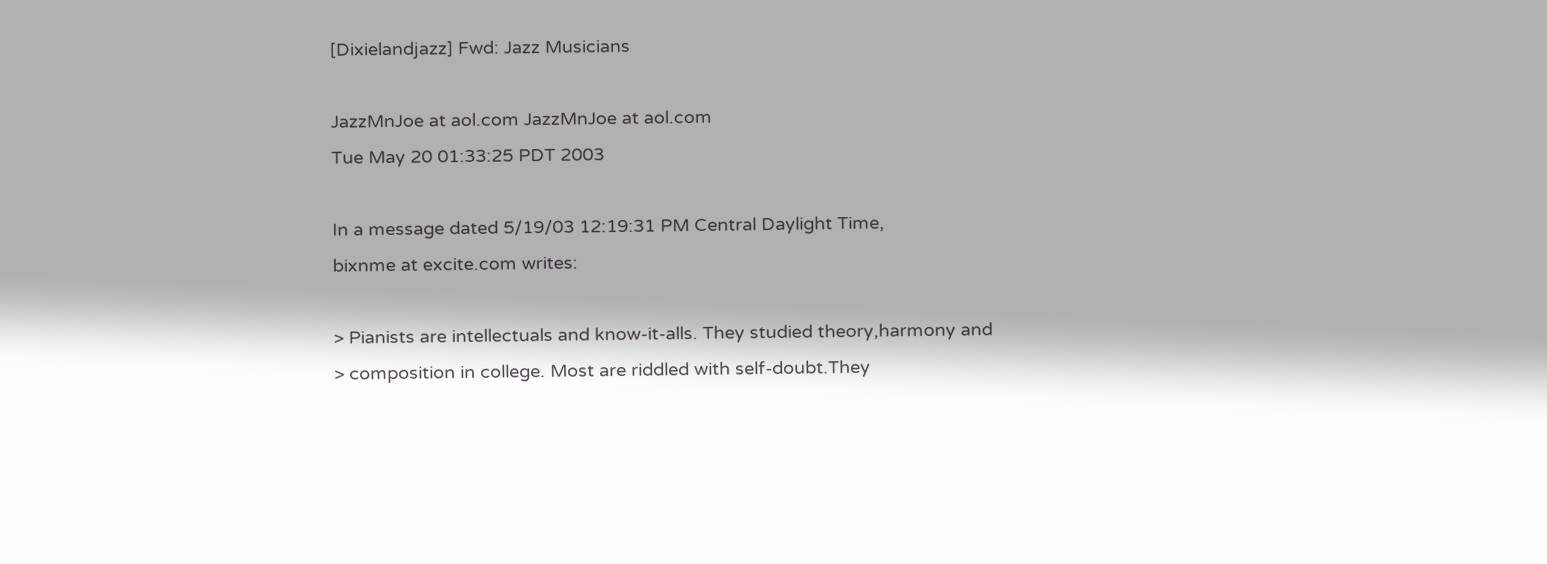[Dixielandjazz] Fwd: Jazz Musicians

JazzMnJoe at aol.com JazzMnJoe at aol.com
Tue May 20 01:33:25 PDT 2003

In a message dated 5/19/03 12:19:31 PM Central Daylight Time,
bixnme at excite.com writes:

> Pianists are intellectuals and know-it-alls. They studied theory,harmony and
> composition in college. Most are riddled with self-doubt.They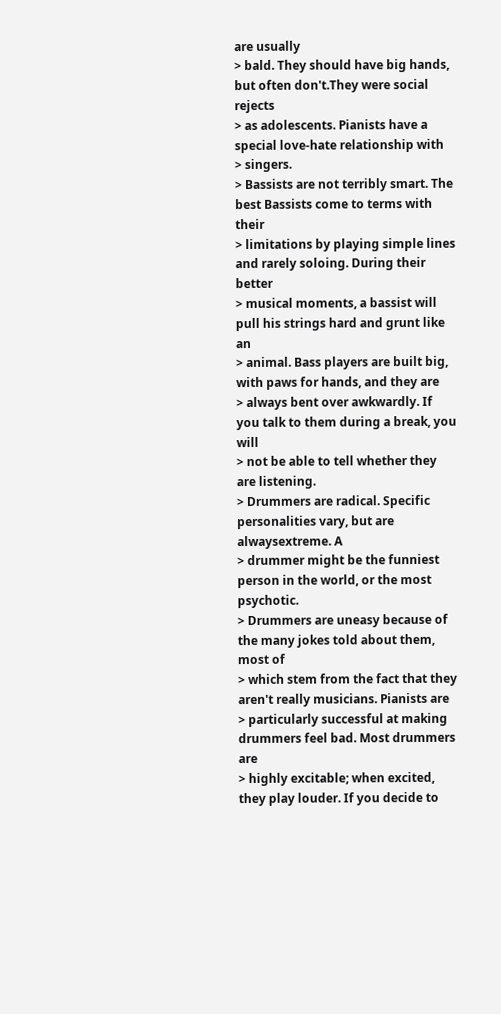are usually
> bald. They should have big hands, but often don't.They were social rejects
> as adolescents. Pianists have a special love-hate relationship with
> singers.
> Bassists are not terribly smart. The best Bassists come to terms with their
> limitations by playing simple lines and rarely soloing. During their better
> musical moments, a bassist will pull his strings hard and grunt like an
> animal. Bass players are built big, with paws for hands, and they are
> always bent over awkwardly. If you talk to them during a break, you will
> not be able to tell whether they are listening.
> Drummers are radical. Specific personalities vary, but are alwaysextreme. A
> drummer might be the funniest person in the world, or the most psychotic.
> Drummers are uneasy because of the many jokes told about them, most of
> which stem from the fact that they aren't really musicians. Pianists are
> particularly successful at making drummers feel bad. Most drummers are
> highly excitable; when excited, they play louder. If you decide to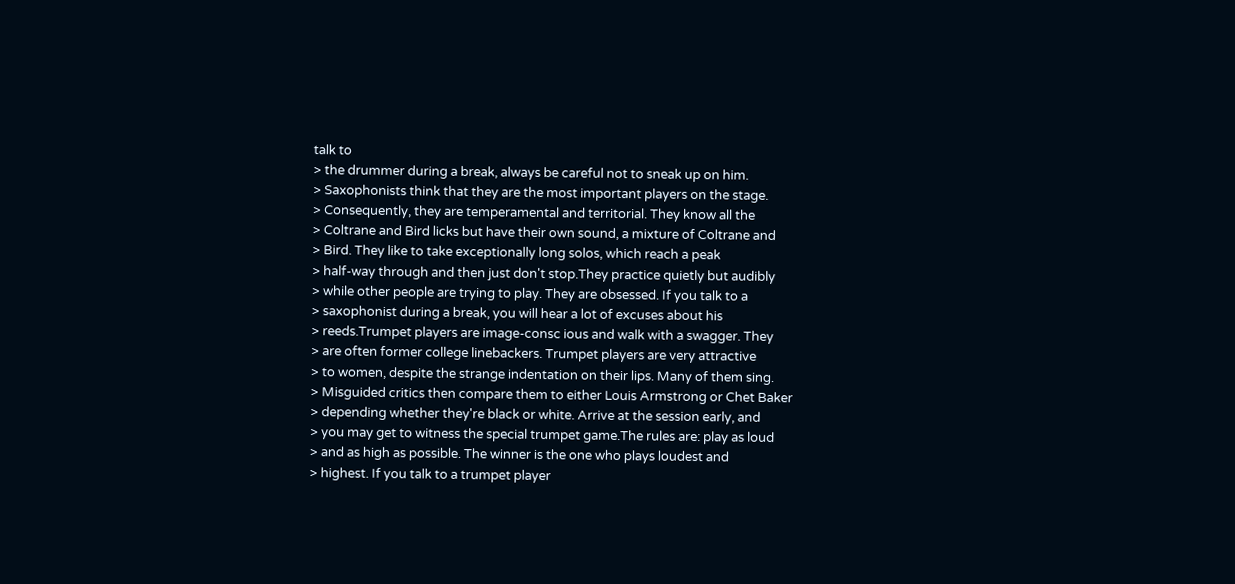talk to
> the drummer during a break, always be careful not to sneak up on him.
> Saxophonists think that they are the most important players on the stage.
> Consequently, they are temperamental and territorial. They know all the
> Coltrane and Bird licks but have their own sound, a mixture of Coltrane and
> Bird. They like to take exceptionally long solos, which reach a peak
> half-way through and then just don't stop.They practice quietly but audibly
> while other people are trying to play. They are obsessed. If you talk to a
> saxophonist during a break, you will hear a lot of excuses about his
> reeds.Trumpet players are image-consc ious and walk with a swagger. They
> are often former college linebackers. Trumpet players are very attractive
> to women, despite the strange indentation on their lips. Many of them sing.
> Misguided critics then compare them to either Louis Armstrong or Chet Baker
> depending whether they're black or white. Arrive at the session early, and
> you may get to witness the special trumpet game.The rules are: play as loud
> and as high as possible. The winner is the one who plays loudest and
> highest. If you talk to a trumpet player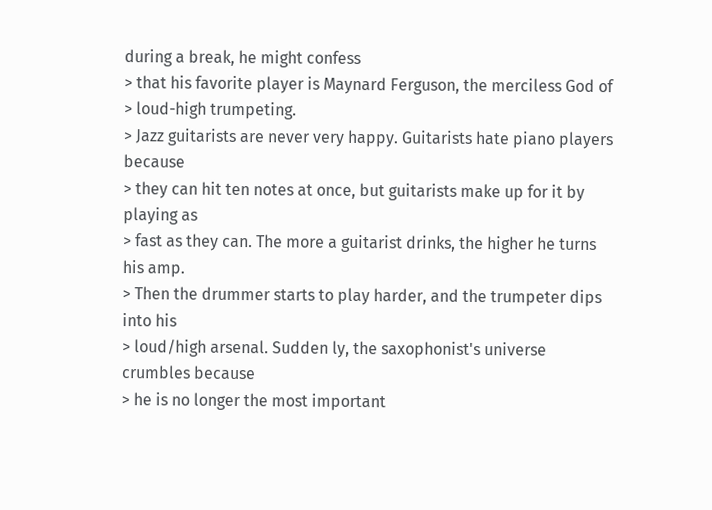during a break, he might confess
> that his favorite player is Maynard Ferguson, the merciless God of
> loud-high trumpeting.
> Jazz guitarists are never very happy. Guitarists hate piano players because
> they can hit ten notes at once, but guitarists make up for it by playing as
> fast as they can. The more a guitarist drinks, the higher he turns his amp.
> Then the drummer starts to play harder, and the trumpeter dips into his
> loud/high arsenal. Sudden ly, the saxophonist's universe crumbles because
> he is no longer the most important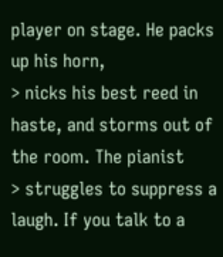player on stage. He packs up his horn,
> nicks his best reed in haste, and storms out of the room. The pianist
> struggles to suppress a laugh. If you talk to a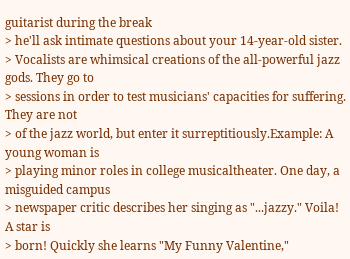guitarist during the break
> he'll ask intimate questions about your 14-year-old sister.
> Vocalists are whimsical creations of the all-powerful jazz gods. They go to
> sessions in order to test musicians' capacities for suffering. They are not
> of the jazz world, but enter it surreptitiously.Example: A young woman is
> playing minor roles in college musicaltheater. One day, a misguided campus
> newspaper critic describes her singing as "...jazzy." Voila! A star is
> born! Quickly she learns "My Funny Valentine,"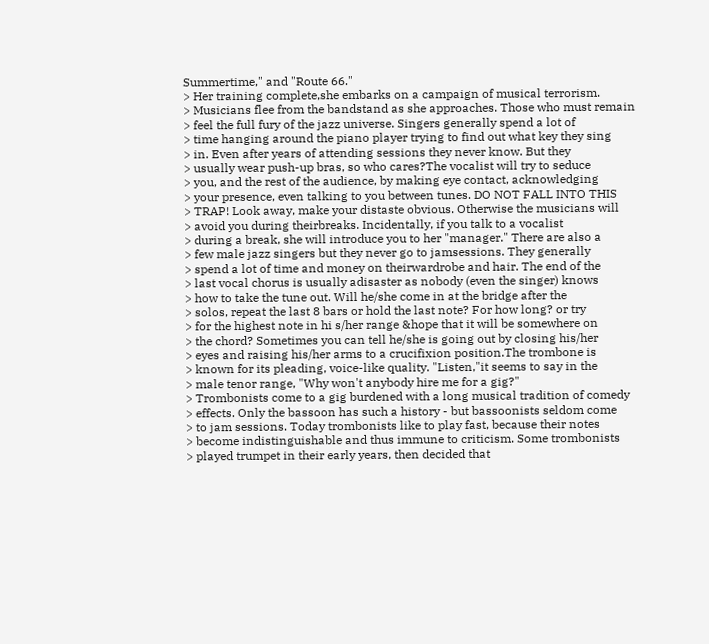Summertime," and "Route 66."
> Her training complete,she embarks on a campaign of musical terrorism.
> Musicians flee from the bandstand as she approaches. Those who must remain
> feel the full fury of the jazz universe. Singers generally spend a lot of
> time hanging around the piano player trying to find out what key they sing
> in. Even after years of attending sessions they never know. But they
> usually wear push-up bras, so who cares?The vocalist will try to seduce
> you, and the rest of the audience, by making eye contact, acknowledging
> your presence, even talking to you between tunes. DO NOT FALL INTO THIS
> TRAP! Look away, make your distaste obvious. Otherwise the musicians will
> avoid you during theirbreaks. Incidentally, if you talk to a vocalist
> during a break, she will introduce you to her "manager." There are also a
> few male jazz singers but they never go to jamsessions. They generally
> spend a lot of time and money on theirwardrobe and hair. The end of the
> last vocal chorus is usually adisaster as nobody (even the singer) knows
> how to take the tune out. Will he/she come in at the bridge after the
> solos, repeat the last 8 bars or hold the last note? For how long? or try
> for the highest note in hi s/her range &hope that it will be somewhere on
> the chord? Sometimes you can tell he/she is going out by closing his/her
> eyes and raising his/her arms to a crucifixion position.The trombone is
> known for its pleading, voice-like quality. "Listen,"it seems to say in the
> male tenor range, "Why won't anybody hire me for a gig?"
> Trombonists come to a gig burdened with a long musical tradition of comedy
> effects. Only the bassoon has such a history - but bassoonists seldom come
> to jam sessions. Today trombonists like to play fast, because their notes
> become indistinguishable and thus immune to criticism. Some trombonists
> played trumpet in their early years, then decided that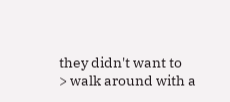they didn't want to
> walk around with a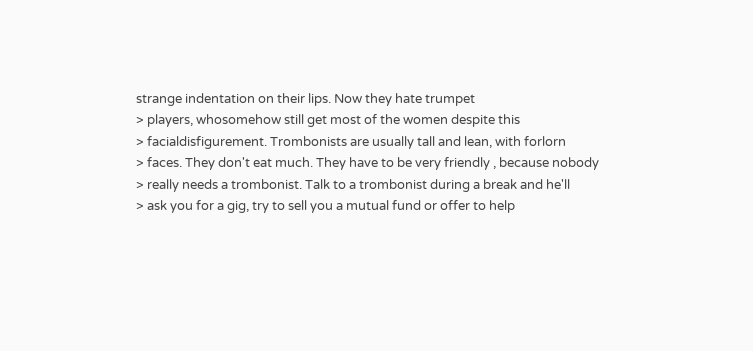strange indentation on their lips. Now they hate trumpet
> players, whosomehow still get most of the women despite this
> facialdisfigurement. Trombonists are usually tall and lean, with forlorn
> faces. They don't eat much. They have to be very friendly , because nobody
> really needs a trombonist. Talk to a trombonist during a break and he'll
> ask you for a gig, try to sell you a mutual fund or offer to help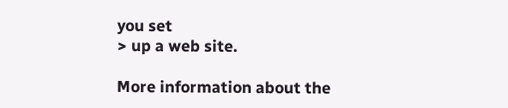you set
> up a web site.

More information about the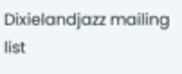Dixielandjazz mailing list